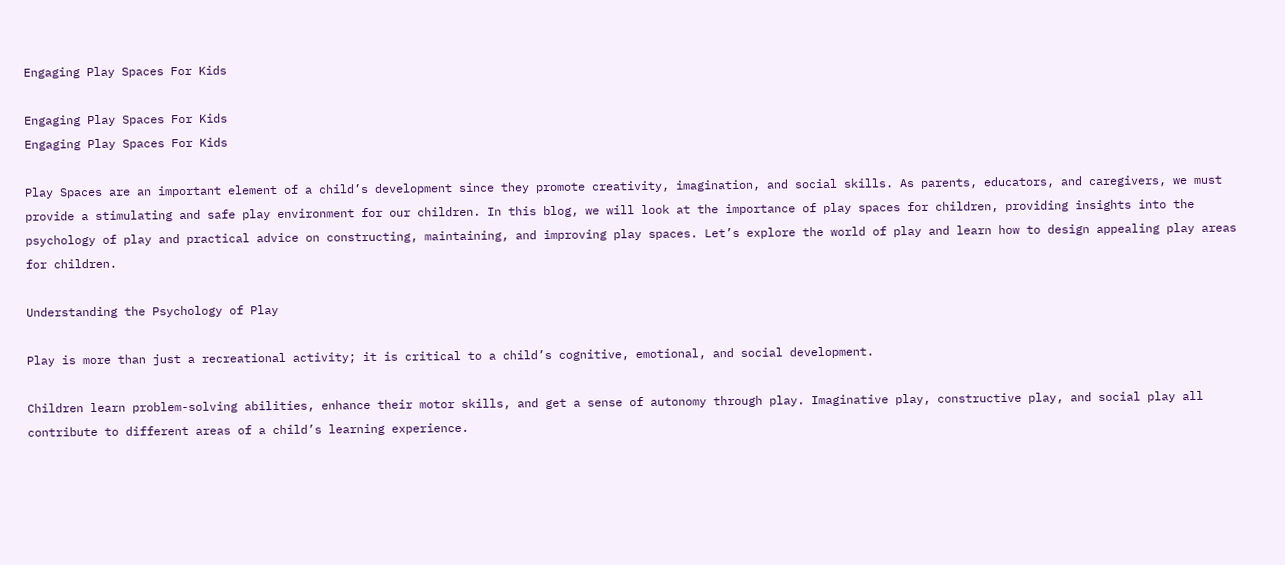Engaging Play Spaces For Kids

Engaging Play Spaces For Kids
Engaging Play Spaces For Kids

Play Spaces are an important element of a child’s development since they promote creativity, imagination, and social skills. As parents, educators, and caregivers, we must provide a stimulating and safe play environment for our children. In this blog, we will look at the importance of play spaces for children, providing insights into the psychology of play and practical advice on constructing, maintaining, and improving play spaces. Let’s explore the world of play and learn how to design appealing play areas for children.

Understanding the Psychology of Play

Play is more than just a recreational activity; it is critical to a child’s cognitive, emotional, and social development.

Children learn problem-solving abilities, enhance their motor skills, and get a sense of autonomy through play. Imaginative play, constructive play, and social play all contribute to different areas of a child’s learning experience.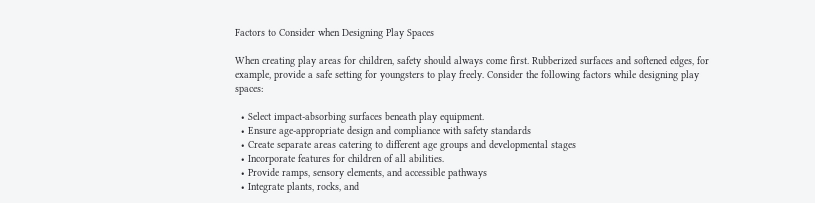Factors to Consider when Designing Play Spaces

When creating play areas for children, safety should always come first. Rubberized surfaces and softened edges, for example, provide a safe setting for youngsters to play freely. Consider the following factors while designing play spaces:

  • Select impact-absorbing surfaces beneath play equipment.
  • Ensure age-appropriate design and compliance with safety standards
  • Create separate areas catering to different age groups and developmental stages
  • Incorporate features for children of all abilities.
  • Provide ramps, sensory elements, and accessible pathways
  • Integrate plants, rocks, and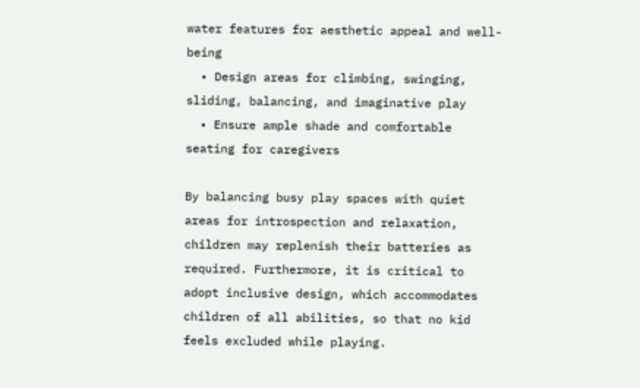water features for aesthetic appeal and well-being
  • Design areas for climbing, swinging, sliding, balancing, and imaginative play
  • Ensure ample shade and comfortable seating for caregivers

By balancing busy play spaces with quiet areas for introspection and relaxation, children may replenish their batteries as required. Furthermore, it is critical to adopt inclusive design, which accommodates children of all abilities, so that no kid feels excluded while playing.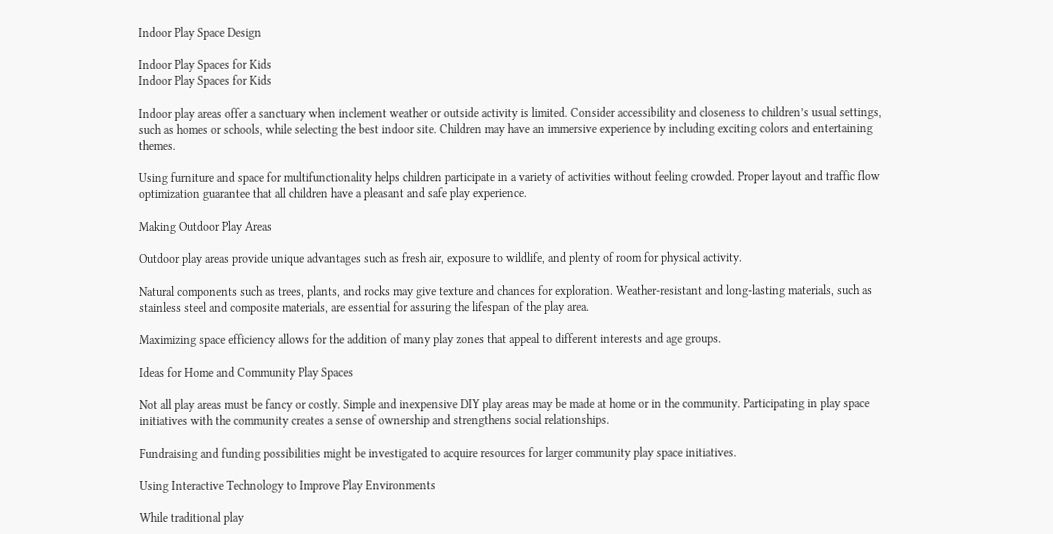Indoor Play Space Design

Indoor Play Spaces for Kids
Indoor Play Spaces for Kids

Indoor play areas offer a sanctuary when inclement weather or outside activity is limited. Consider accessibility and closeness to children’s usual settings, such as homes or schools, while selecting the best indoor site. Children may have an immersive experience by including exciting colors and entertaining themes.

Using furniture and space for multifunctionality helps children participate in a variety of activities without feeling crowded. Proper layout and traffic flow optimization guarantee that all children have a pleasant and safe play experience.

Making Outdoor Play Areas

Outdoor play areas provide unique advantages such as fresh air, exposure to wildlife, and plenty of room for physical activity.

Natural components such as trees, plants, and rocks may give texture and chances for exploration. Weather-resistant and long-lasting materials, such as stainless steel and composite materials, are essential for assuring the lifespan of the play area.

Maximizing space efficiency allows for the addition of many play zones that appeal to different interests and age groups.

Ideas for Home and Community Play Spaces

Not all play areas must be fancy or costly. Simple and inexpensive DIY play areas may be made at home or in the community. Participating in play space initiatives with the community creates a sense of ownership and strengthens social relationships.

Fundraising and funding possibilities might be investigated to acquire resources for larger community play space initiatives.

Using Interactive Technology to Improve Play Environments

While traditional play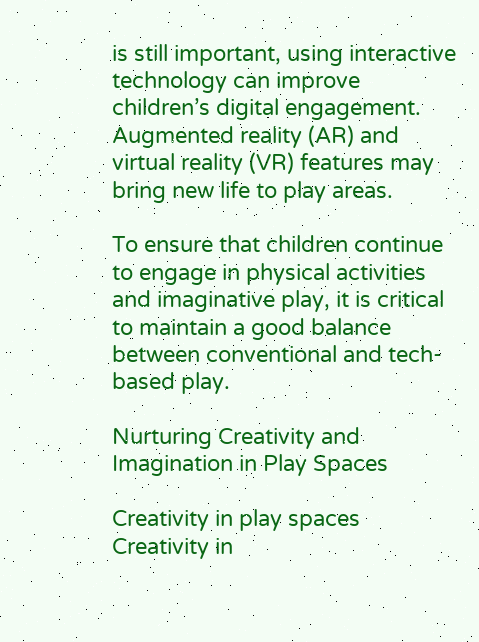is still important, using interactive technology can improve children’s digital engagement. Augmented reality (AR) and virtual reality (VR) features may bring new life to play areas.

To ensure that children continue to engage in physical activities and imaginative play, it is critical to maintain a good balance between conventional and tech-based play.

Nurturing Creativity and Imagination in Play Spaces

Creativity in play spaces
Creativity in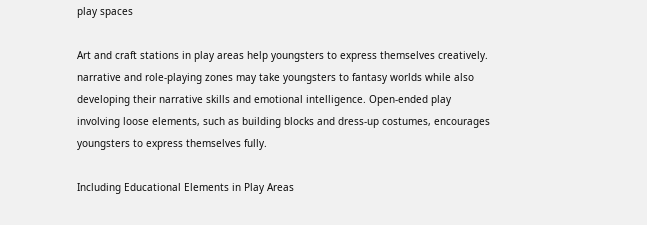play spaces

Art and craft stations in play areas help youngsters to express themselves creatively. narrative and role-playing zones may take youngsters to fantasy worlds while also developing their narrative skills and emotional intelligence. Open-ended play involving loose elements, such as building blocks and dress-up costumes, encourages youngsters to express themselves fully.

Including Educational Elements in Play Areas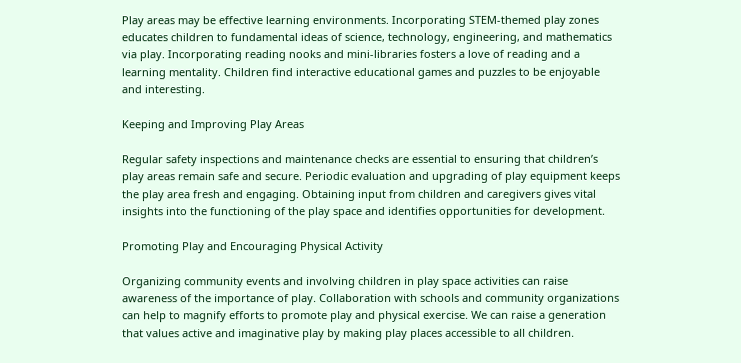Play areas may be effective learning environments. Incorporating STEM-themed play zones educates children to fundamental ideas of science, technology, engineering, and mathematics via play. Incorporating reading nooks and mini-libraries fosters a love of reading and a learning mentality. Children find interactive educational games and puzzles to be enjoyable and interesting.

Keeping and Improving Play Areas

Regular safety inspections and maintenance checks are essential to ensuring that children’s play areas remain safe and secure. Periodic evaluation and upgrading of play equipment keeps the play area fresh and engaging. Obtaining input from children and caregivers gives vital insights into the functioning of the play space and identifies opportunities for development.

Promoting Play and Encouraging Physical Activity

Organizing community events and involving children in play space activities can raise awareness of the importance of play. Collaboration with schools and community organizations can help to magnify efforts to promote play and physical exercise. We can raise a generation that values active and imaginative play by making play places accessible to all children.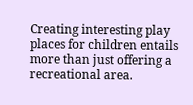Creating interesting play places for children entails more than just offering a recreational area.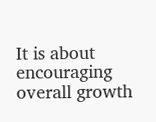It is about encouraging overall growth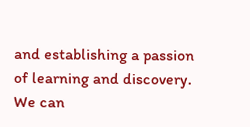and establishing a passion of learning and discovery. We can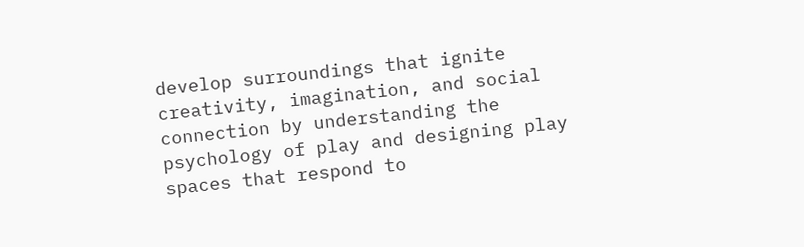develop surroundings that ignite creativity, imagination, and social connection by understanding the psychology of play and designing play spaces that respond to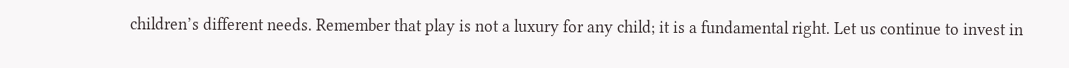children’s different needs. Remember that play is not a luxury for any child; it is a fundamental right. Let us continue to invest in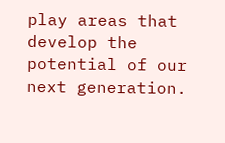play areas that develop the potential of our next generation.